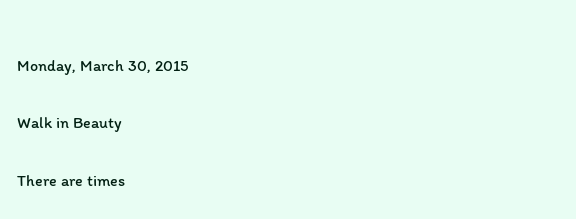Monday, March 30, 2015

Walk in Beauty

There are times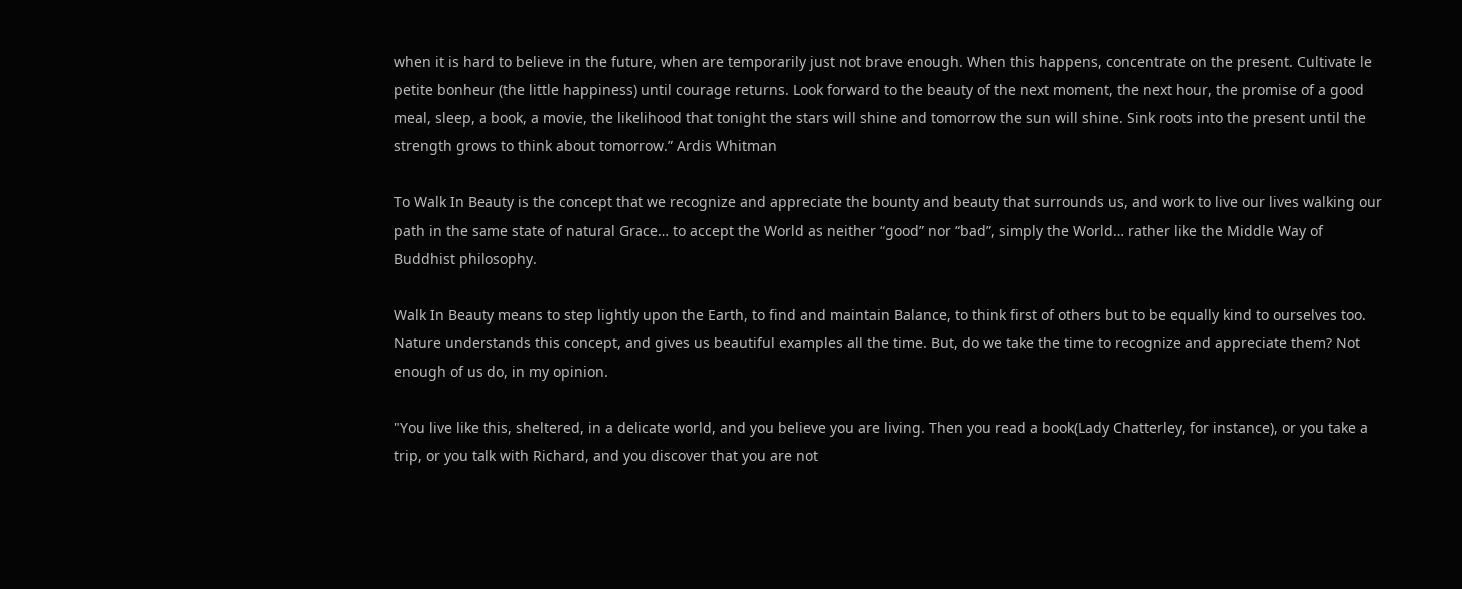when it is hard to believe in the future, when are temporarily just not brave enough. When this happens, concentrate on the present. Cultivate le petite bonheur (the little happiness) until courage returns. Look forward to the beauty of the next moment, the next hour, the promise of a good meal, sleep, a book, a movie, the likelihood that tonight the stars will shine and tomorrow the sun will shine. Sink roots into the present until the strength grows to think about tomorrow.” Ardis Whitman

To Walk In Beauty is the concept that we recognize and appreciate the bounty and beauty that surrounds us, and work to live our lives walking our path in the same state of natural Grace… to accept the World as neither “good” nor “bad”, simply the World… rather like the Middle Way of Buddhist philosophy.

Walk In Beauty means to step lightly upon the Earth, to find and maintain Balance, to think first of others but to be equally kind to ourselves too. Nature understands this concept, and gives us beautiful examples all the time. But, do we take the time to recognize and appreciate them? Not enough of us do, in my opinion.

"You live like this, sheltered, in a delicate world, and you believe you are living. Then you read a book(Lady Chatterley, for instance), or you take a trip, or you talk with Richard, and you discover that you are not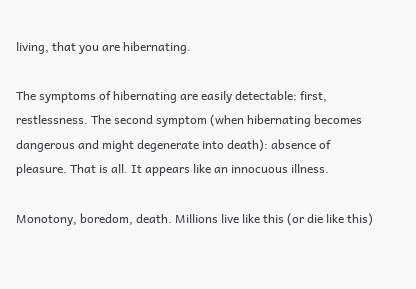living, that you are hibernating.

The symptoms of hibernating are easily detectable: first, restlessness. The second symptom (when hibernating becomes dangerous and might degenerate into death): absence of pleasure. That is all. It appears like an innocuous illness.

Monotony, boredom, death. Millions live like this (or die like this)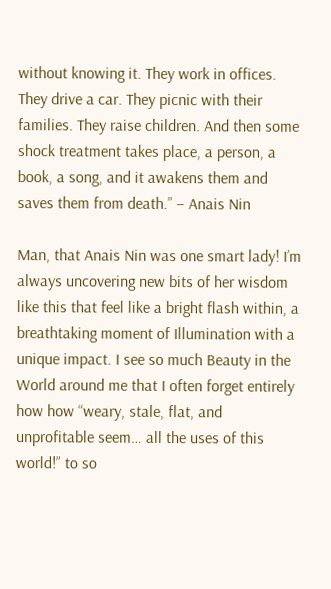without knowing it. They work in offices. They drive a car. They picnic with their families. They raise children. And then some shock treatment takes place, a person, a book, a song, and it awakens them and saves them from death.” – Anais Nin

Man, that Anais Nin was one smart lady! I’m always uncovering new bits of her wisdom like this that feel like a bright flash within, a breathtaking moment of Illumination with a unique impact. I see so much Beauty in the World around me that I often forget entirely how how “weary, stale, flat, and unprofitable seem… all the uses of this world!” to so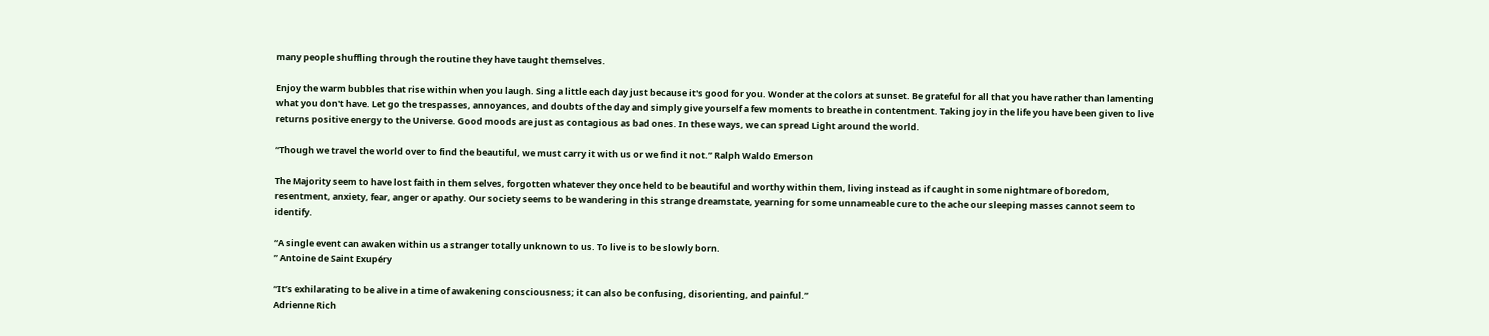many people shuffling through the routine they have taught themselves.

Enjoy the warm bubbles that rise within when you laugh. Sing a little each day just because it's good for you. Wonder at the colors at sunset. Be grateful for all that you have rather than lamenting what you don't have. Let go the trespasses, annoyances, and doubts of the day and simply give yourself a few moments to breathe in contentment. Taking joy in the life you have been given to live returns positive energy to the Universe. Good moods are just as contagious as bad ones. In these ways, we can spread Light around the world.

“Though we travel the world over to find the beautiful, we must carry it with us or we find it not.” Ralph Waldo Emerson

The Majority seem to have lost faith in them selves, forgotten whatever they once held to be beautiful and worthy within them, living instead as if caught in some nightmare of boredom, resentment, anxiety, fear, anger or apathy. Our society seems to be wandering in this strange dreamstate, yearning for some unnameable cure to the ache our sleeping masses cannot seem to identify.

“A single event can awaken within us a stranger totally unknown to us. To live is to be slowly born.
” Antoine de Saint Exupéry

“It’s exhilarating to be alive in a time of awakening consciousness; it can also be confusing, disorienting, and painful.”
Adrienne Rich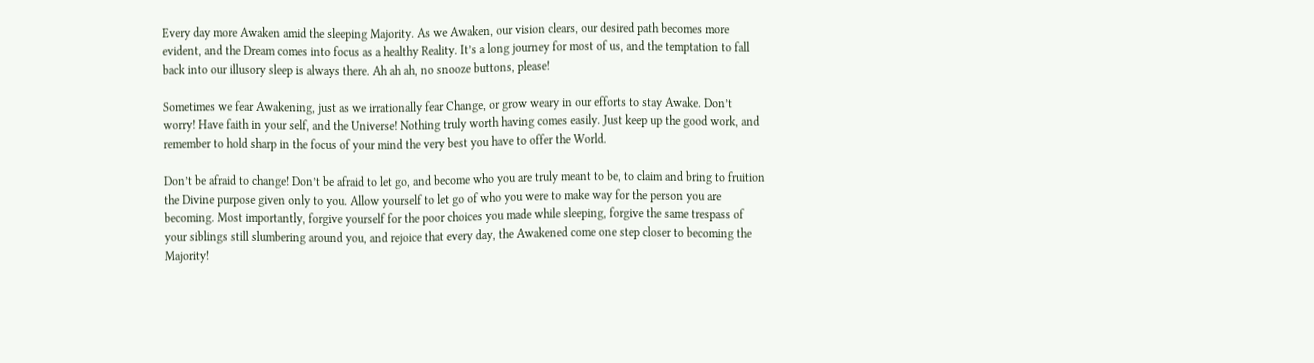Every day more Awaken amid the sleeping Majority. As we Awaken, our vision clears, our desired path becomes more evident, and the Dream comes into focus as a healthy Reality. It’s a long journey for most of us, and the temptation to fall back into our illusory sleep is always there. Ah ah ah, no snooze buttons, please!

Sometimes we fear Awakening, just as we irrationally fear Change, or grow weary in our efforts to stay Awake. Don’t worry! Have faith in your self, and the Universe! Nothing truly worth having comes easily. Just keep up the good work, and remember to hold sharp in the focus of your mind the very best you have to offer the World.

Don’t be afraid to change! Don’t be afraid to let go, and become who you are truly meant to be, to claim and bring to fruition the Divine purpose given only to you. Allow yourself to let go of who you were to make way for the person you are becoming. Most importantly, forgive yourself for the poor choices you made while sleeping, forgive the same trespass of your siblings still slumbering around you, and rejoice that every day, the Awakened come one step closer to becoming the Majority!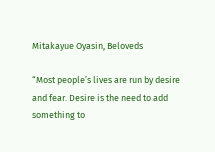Mitakayue Oyasin, Beloveds

“Most people’s lives are run by desire and fear. Desire is the need to add something to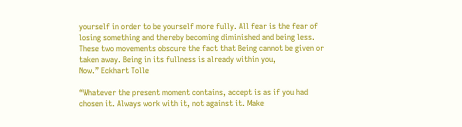yourself in order to be yourself more fully. All fear is the fear of losing something and thereby becoming diminished and being less. These two movements obscure the fact that Being cannot be given or taken away. Being in its fullness is already within you,
Now.” Eckhart Tolle

“Whatever the present moment contains, accept is as if you had chosen it. Always work with it, not against it. Make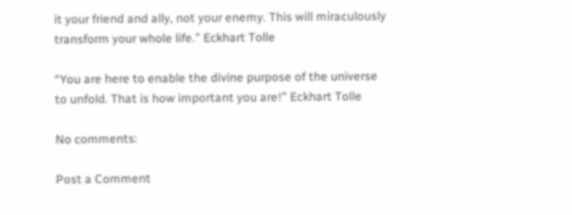it your friend and ally, not your enemy. This will miraculously transform your whole life.” Eckhart Tolle

“You are here to enable the divine purpose of the universe to unfold. That is how important you are!” Eckhart Tolle

No comments:

Post a Comment